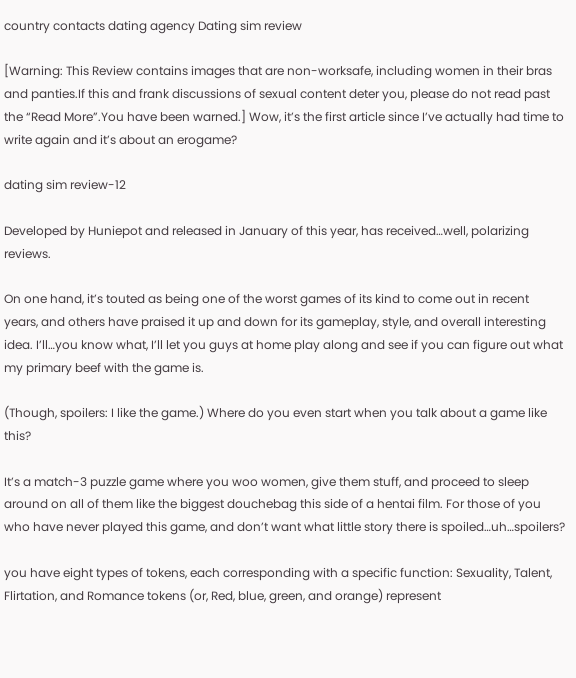country contacts dating agency Dating sim review

[Warning: This Review contains images that are non-worksafe, including women in their bras and panties.If this and frank discussions of sexual content deter you, please do not read past the “Read More”.You have been warned.] Wow, it’s the first article since I’ve actually had time to write again and it’s about an erogame?

dating sim review-12

Developed by Huniepot and released in January of this year, has received…well, polarizing reviews.

On one hand, it’s touted as being one of the worst games of its kind to come out in recent years, and others have praised it up and down for its gameplay, style, and overall interesting idea. I’ll…you know what, I’ll let you guys at home play along and see if you can figure out what my primary beef with the game is.

(Though, spoilers: I like the game.) Where do you even start when you talk about a game like this?

It’s a match-3 puzzle game where you woo women, give them stuff, and proceed to sleep around on all of them like the biggest douchebag this side of a hentai film. For those of you who have never played this game, and don’t want what little story there is spoiled…uh…spoilers?

you have eight types of tokens, each corresponding with a specific function: Sexuality, Talent, Flirtation, and Romance tokens (or, Red, blue, green, and orange) represent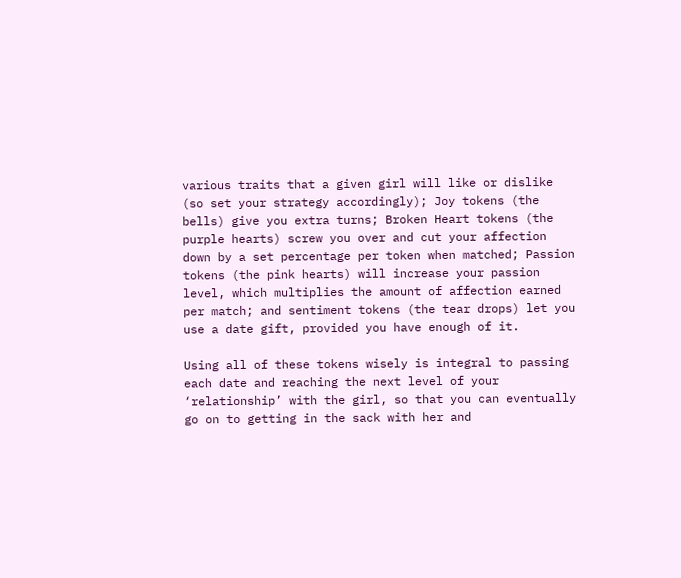various traits that a given girl will like or dislike (so set your strategy accordingly); Joy tokens (the bells) give you extra turns; Broken Heart tokens (the purple hearts) screw you over and cut your affection down by a set percentage per token when matched; Passion tokens (the pink hearts) will increase your passion level, which multiplies the amount of affection earned per match; and sentiment tokens (the tear drops) let you use a date gift, provided you have enough of it.

Using all of these tokens wisely is integral to passing each date and reaching the next level of your ‘relationship’ with the girl, so that you can eventually go on to getting in the sack with her and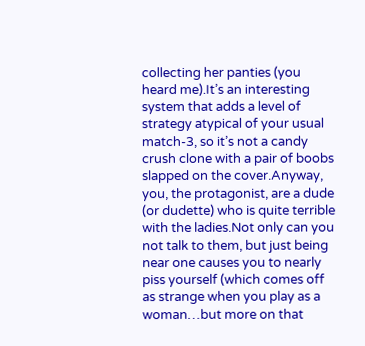collecting her panties (you heard me).It’s an interesting system that adds a level of strategy atypical of your usual match-3, so it’s not a candy crush clone with a pair of boobs slapped on the cover.Anyway, you, the protagonist, are a dude (or dudette) who is quite terrible with the ladies.Not only can you not talk to them, but just being near one causes you to nearly piss yourself (which comes off as strange when you play as a woman…but more on that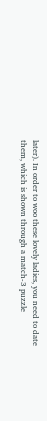later). In order to woo these lovely ladies, you need to date them, which is shown through a match-3 puzzle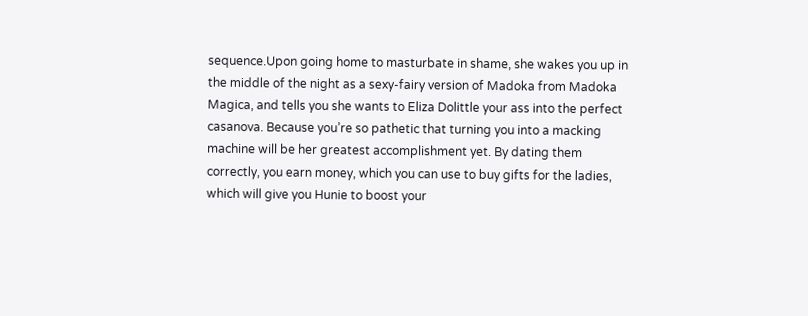sequence.Upon going home to masturbate in shame, she wakes you up in the middle of the night as a sexy-fairy version of Madoka from Madoka Magica, and tells you she wants to Eliza Dolittle your ass into the perfect casanova. Because you’re so pathetic that turning you into a macking machine will be her greatest accomplishment yet. By dating them correctly, you earn money, which you can use to buy gifts for the ladies, which will give you Hunie to boost your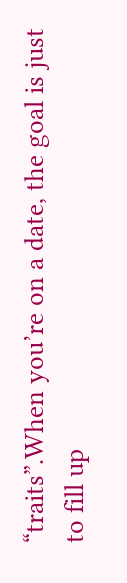“traits”.When you’re on a date, the goal is just to fill up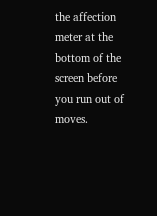the affection meter at the bottom of the screen before you run out of moves.